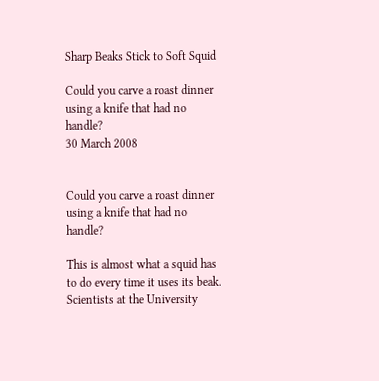Sharp Beaks Stick to Soft Squid

Could you carve a roast dinner using a knife that had no handle?
30 March 2008


Could you carve a roast dinner using a knife that had no handle?

This is almost what a squid has to do every time it uses its beak.  Scientists at the University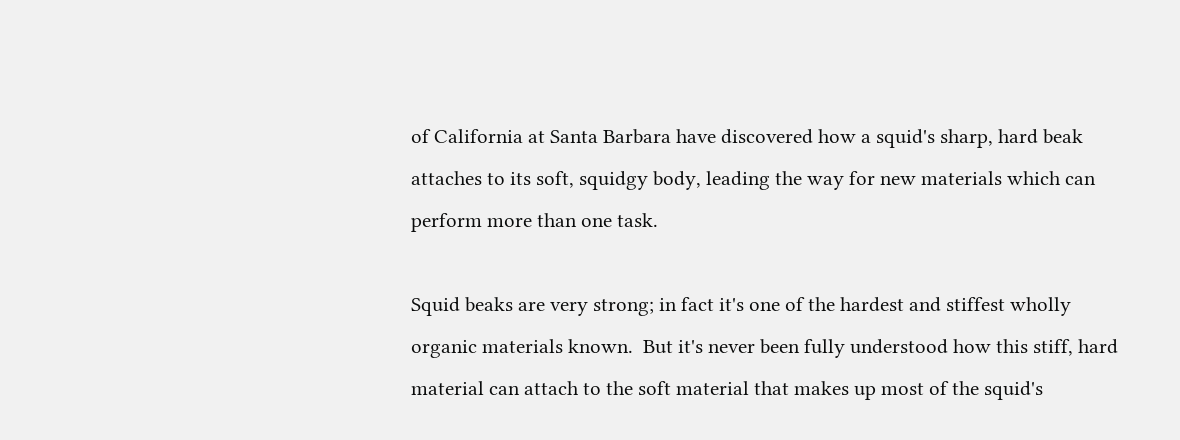of California at Santa Barbara have discovered how a squid's sharp, hard beak attaches to its soft, squidgy body, leading the way for new materials which can perform more than one task.

Squid beaks are very strong; in fact it's one of the hardest and stiffest wholly organic materials known.  But it's never been fully understood how this stiff, hard material can attach to the soft material that makes up most of the squid's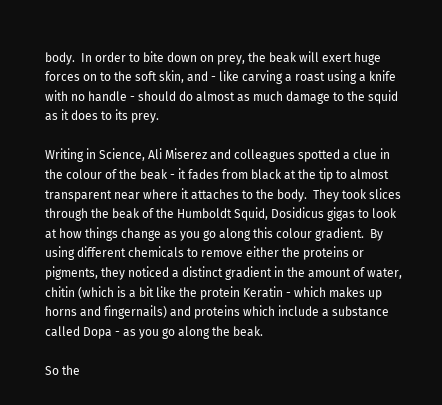body.  In order to bite down on prey, the beak will exert huge forces on to the soft skin, and - like carving a roast using a knife with no handle - should do almost as much damage to the squid as it does to its prey.

Writing in Science, Ali Miserez and colleagues spotted a clue in the colour of the beak - it fades from black at the tip to almost transparent near where it attaches to the body.  They took slices through the beak of the Humboldt Squid, Dosidicus gigas to look at how things change as you go along this colour gradient.  By using different chemicals to remove either the proteins or pigments, they noticed a distinct gradient in the amount of water, chitin (which is a bit like the protein Keratin - which makes up horns and fingernails) and proteins which include a substance called Dopa - as you go along the beak.

So the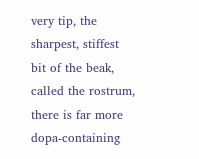very tip, the sharpest, stiffest bit of the beak, called the rostrum, there is far more dopa-containing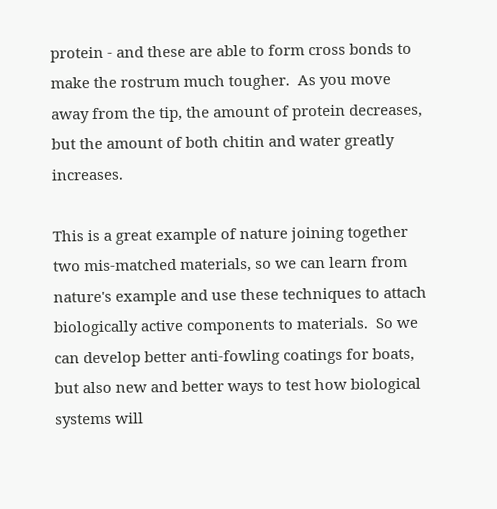protein - and these are able to form cross bonds to make the rostrum much tougher.  As you move away from the tip, the amount of protein decreases, but the amount of both chitin and water greatly increases.

This is a great example of nature joining together two mis-matched materials, so we can learn from nature's example and use these techniques to attach biologically active components to materials.  So we can develop better anti-fowling coatings for boats, but also new and better ways to test how biological systems will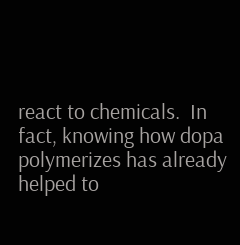react to chemicals.  In fact, knowing how dopa polymerizes has already helped to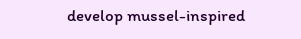develop mussel-inspired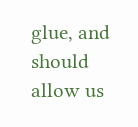glue, and should allow us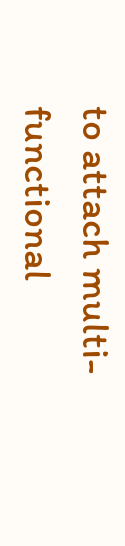to attach multi-functional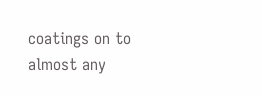coatings on to almost any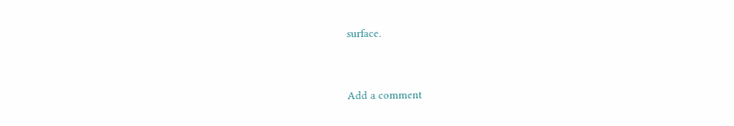surface.


Add a comment